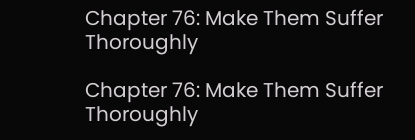Chapter 76: Make Them Suffer Thoroughly

Chapter 76: Make Them Suffer Thoroughly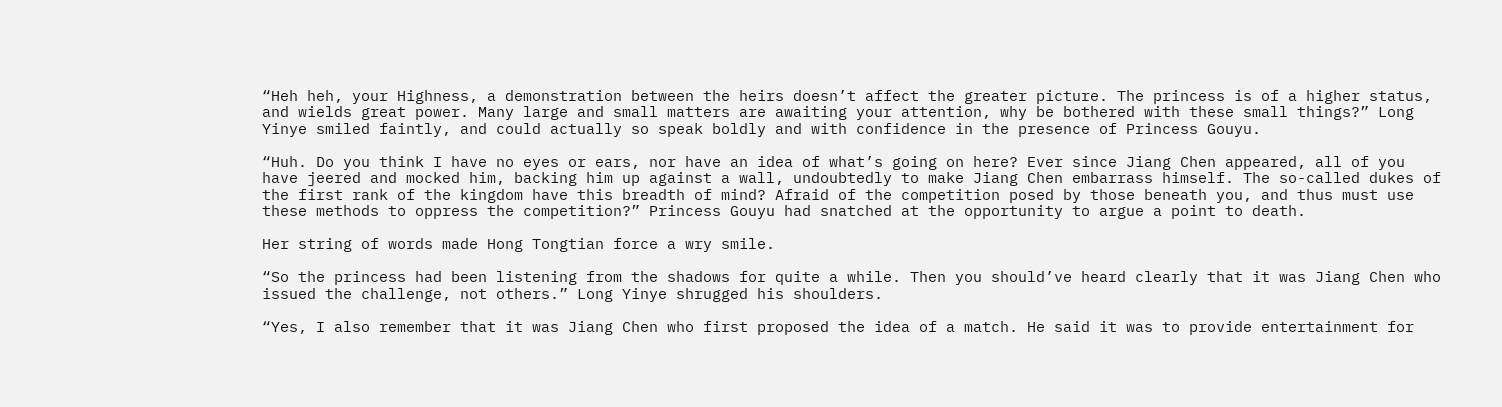“Heh heh, your Highness, a demonstration between the heirs doesn’t affect the greater picture. The princess is of a higher status, and wields great power. Many large and small matters are awaiting your attention, why be bothered with these small things?” Long Yinye smiled faintly, and could actually so speak boldly and with confidence in the presence of Princess Gouyu.

“Huh. Do you think I have no eyes or ears, nor have an idea of what’s going on here? Ever since Jiang Chen appeared, all of you have jeered and mocked him, backing him up against a wall, undoubtedly to make Jiang Chen embarrass himself. The so-called dukes of the first rank of the kingdom have this breadth of mind? Afraid of the competition posed by those beneath you, and thus must use these methods to oppress the competition?” Princess Gouyu had snatched at the opportunity to argue a point to death.

Her string of words made Hong Tongtian force a wry smile.

“So the princess had been listening from the shadows for quite a while. Then you should’ve heard clearly that it was Jiang Chen who issued the challenge, not others.” Long Yinye shrugged his shoulders.

“Yes, I also remember that it was Jiang Chen who first proposed the idea of a match. He said it was to provide entertainment for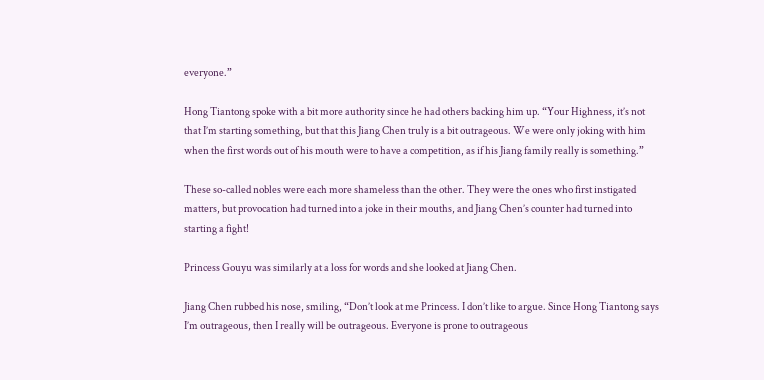everyone.”

Hong Tiantong spoke with a bit more authority since he had others backing him up. “Your Highness, it’s not that I’m starting something, but that this Jiang Chen truly is a bit outrageous. We were only joking with him when the first words out of his mouth were to have a competition, as if his Jiang family really is something.”

These so-called nobles were each more shameless than the other. They were the ones who first instigated matters, but provocation had turned into a joke in their mouths, and Jiang Chen’s counter had turned into starting a fight!

Princess Gouyu was similarly at a loss for words and she looked at Jiang Chen.

Jiang Chen rubbed his nose, smiling, “Don’t look at me Princess. I don’t like to argue. Since Hong Tiantong says I’m outrageous, then I really will be outrageous. Everyone is prone to outrageous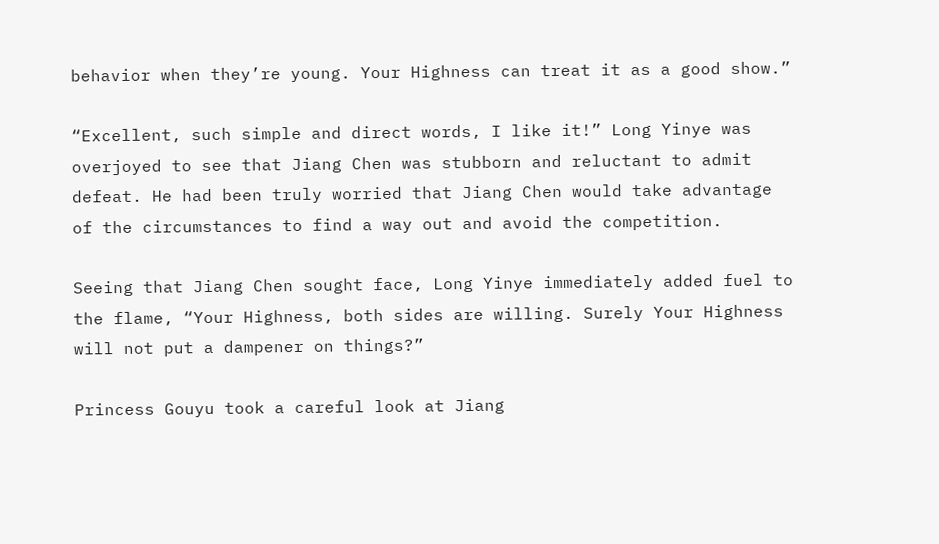behavior when they’re young. Your Highness can treat it as a good show.”

“Excellent, such simple and direct words, I like it!” Long Yinye was overjoyed to see that Jiang Chen was stubborn and reluctant to admit defeat. He had been truly worried that Jiang Chen would take advantage of the circumstances to find a way out and avoid the competition.

Seeing that Jiang Chen sought face, Long Yinye immediately added fuel to the flame, “Your Highness, both sides are willing. Surely Your Highness will not put a dampener on things?”

Princess Gouyu took a careful look at Jiang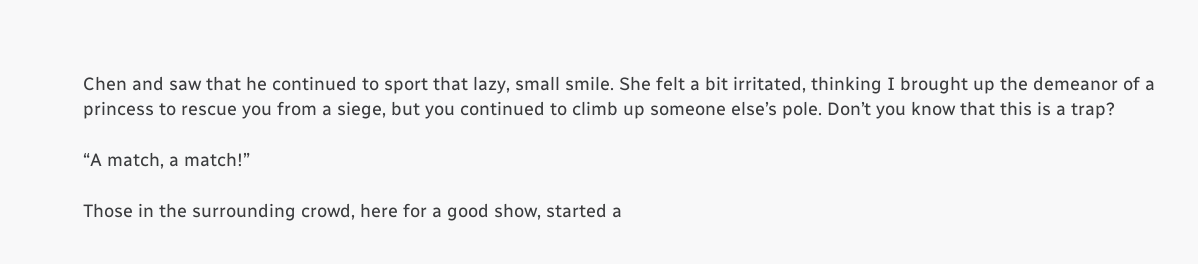Chen and saw that he continued to sport that lazy, small smile. She felt a bit irritated, thinking I brought up the demeanor of a princess to rescue you from a siege, but you continued to climb up someone else’s pole. Don’t you know that this is a trap?

“A match, a match!”

Those in the surrounding crowd, here for a good show, started a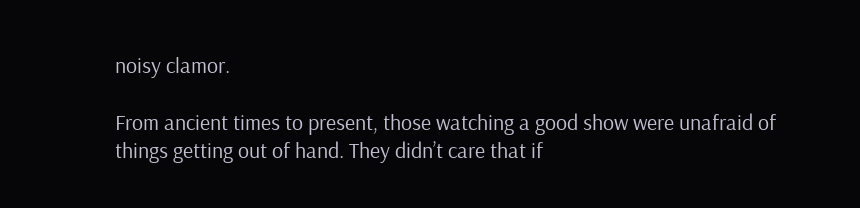noisy clamor.

From ancient times to present, those watching a good show were unafraid of things getting out of hand. They didn’t care that if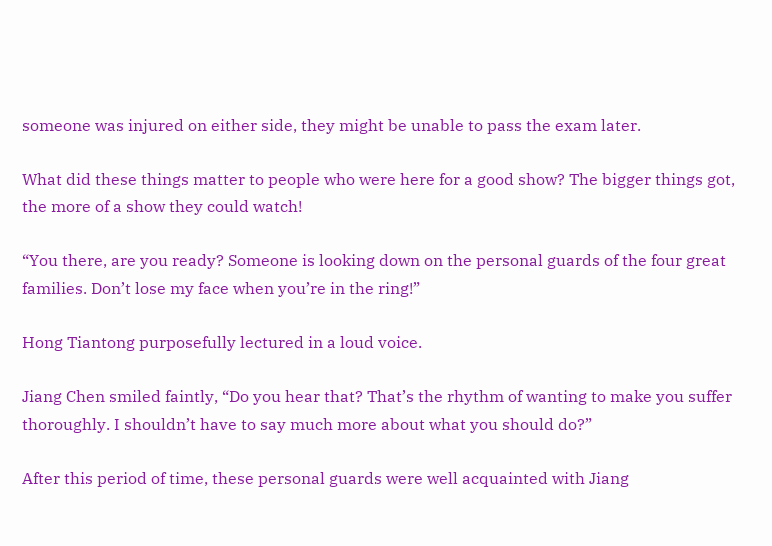someone was injured on either side, they might be unable to pass the exam later.

What did these things matter to people who were here for a good show? The bigger things got, the more of a show they could watch!

“You there, are you ready? Someone is looking down on the personal guards of the four great families. Don’t lose my face when you’re in the ring!”

Hong Tiantong purposefully lectured in a loud voice.

Jiang Chen smiled faintly, “Do you hear that? That’s the rhythm of wanting to make you suffer thoroughly. I shouldn’t have to say much more about what you should do?”

After this period of time, these personal guards were well acquainted with Jiang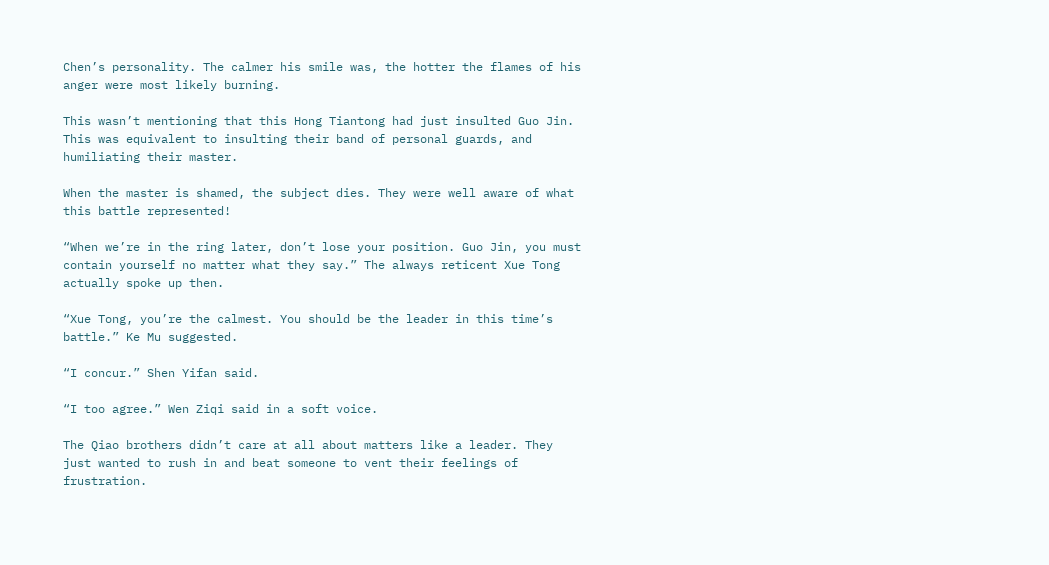Chen’s personality. The calmer his smile was, the hotter the flames of his anger were most likely burning.

This wasn’t mentioning that this Hong Tiantong had just insulted Guo Jin. This was equivalent to insulting their band of personal guards, and humiliating their master.

When the master is shamed, the subject dies. They were well aware of what this battle represented!

“When we’re in the ring later, don’t lose your position. Guo Jin, you must contain yourself no matter what they say.” The always reticent Xue Tong actually spoke up then.

“Xue Tong, you’re the calmest. You should be the leader in this time’s battle.” Ke Mu suggested.

“I concur.” Shen Yifan said.

“I too agree.” Wen Ziqi said in a soft voice.

The Qiao brothers didn’t care at all about matters like a leader. They just wanted to rush in and beat someone to vent their feelings of frustration.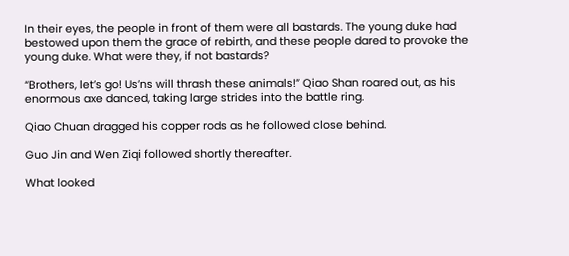In their eyes, the people in front of them were all bastards. The young duke had bestowed upon them the grace of rebirth, and these people dared to provoke the young duke. What were they, if not bastards?

“Brothers, let’s go! Us’ns will thrash these animals!” Qiao Shan roared out, as his enormous axe danced, taking large strides into the battle ring.

Qiao Chuan dragged his copper rods as he followed close behind.

Guo Jin and Wen Ziqi followed shortly thereafter.

What looked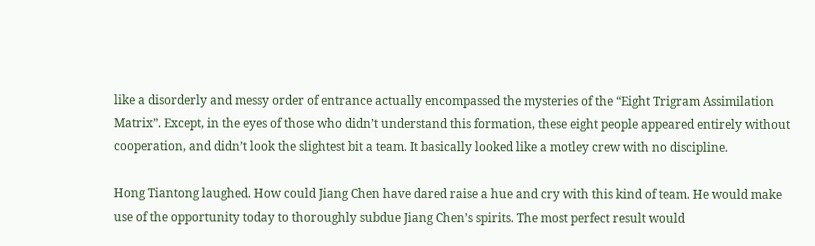like a disorderly and messy order of entrance actually encompassed the mysteries of the “Eight Trigram Assimilation Matrix”. Except, in the eyes of those who didn’t understand this formation, these eight people appeared entirely without cooperation, and didn’t look the slightest bit a team. It basically looked like a motley crew with no discipline.

Hong Tiantong laughed. How could Jiang Chen have dared raise a hue and cry with this kind of team. He would make use of the opportunity today to thoroughly subdue Jiang Chen’s spirits. The most perfect result would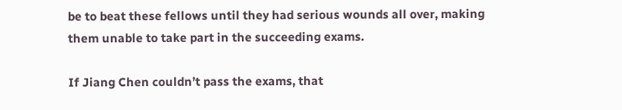be to beat these fellows until they had serious wounds all over, making them unable to take part in the succeeding exams.

If Jiang Chen couldn’t pass the exams, that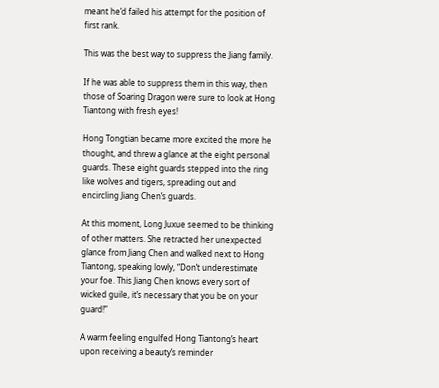meant he’d failed his attempt for the position of first rank.

This was the best way to suppress the Jiang family.

If he was able to suppress them in this way, then those of Soaring Dragon were sure to look at Hong Tiantong with fresh eyes!

Hong Tongtian became more excited the more he thought, and threw a glance at the eight personal guards. These eight guards stepped into the ring like wolves and tigers, spreading out and encircling Jiang Chen’s guards.

At this moment, Long Juxue seemed to be thinking of other matters. She retracted her unexpected glance from Jiang Chen and walked next to Hong Tiantong, speaking lowly, “Don’t underestimate your foe. This Jiang Chen knows every sort of wicked guile, it’s necessary that you be on your guard!”

A warm feeling engulfed Hong Tiantong’s heart upon receiving a beauty’s reminder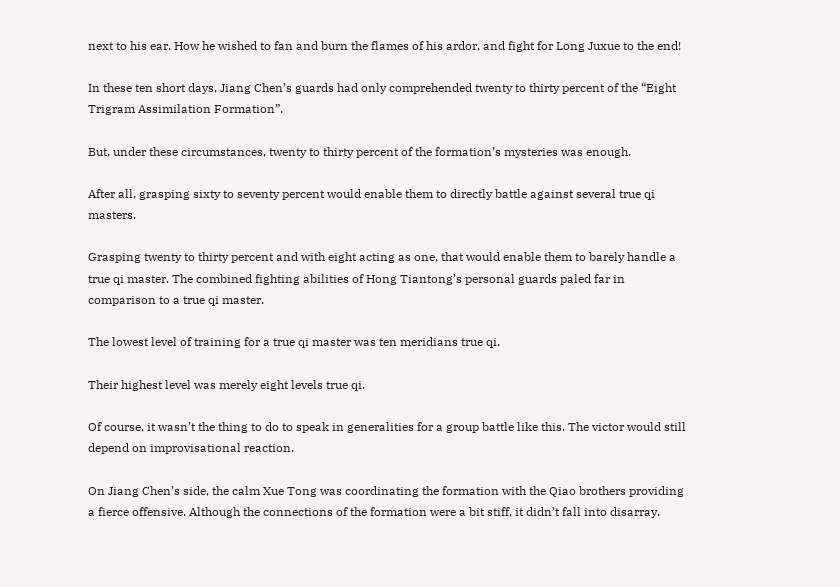next to his ear. How he wished to fan and burn the flames of his ardor, and fight for Long Juxue to the end!

In these ten short days, Jiang Chen’s guards had only comprehended twenty to thirty percent of the “Eight Trigram Assimilation Formation”.

But, under these circumstances, twenty to thirty percent of the formation’s mysteries was enough.

After all, grasping sixty to seventy percent would enable them to directly battle against several true qi masters.

Grasping twenty to thirty percent and with eight acting as one, that would enable them to barely handle a true qi master. The combined fighting abilities of Hong Tiantong’s personal guards paled far in comparison to a true qi master.

The lowest level of training for a true qi master was ten meridians true qi.

Their highest level was merely eight levels true qi.

Of course, it wasn’t the thing to do to speak in generalities for a group battle like this. The victor would still depend on improvisational reaction.

On Jiang Chen’s side, the calm Xue Tong was coordinating the formation with the Qiao brothers providing a fierce offensive. Although the connections of the formation were a bit stiff, it didn’t fall into disarray.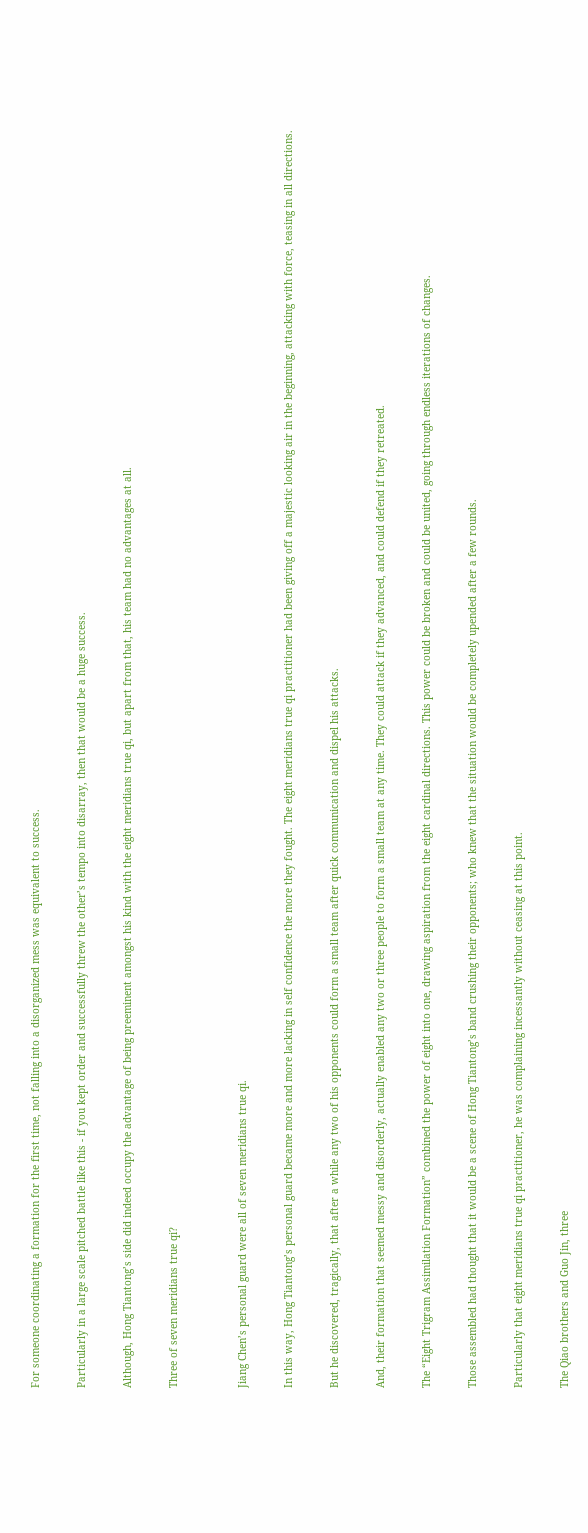For someone coordinating a formation for the first time, not falling into a disorganized mess was equivalent to success.

Particularly in a large scale pitched battle like this - if you kept order and successfully threw the other’s tempo into disarray, then that would be a huge success.

Although, Hong Tiantong’s side did indeed occupy the advantage of being preeminent amongst his kind with the eight meridians true qi, but apart from that, his team had no advantages at all.

Three of seven meridians true qi?


Jiang Chen’s personal guard were all of seven meridians true qi.

In this way, Hong Tiantong’s personal guard became more and more lacking in self confidence the more they fought. The eight meridians true qi practitioner had been giving off a majestic looking air in the beginning, attacking with force, teasing in all directions.

But he discovered, tragically, that after a while any two of his opponents could form a small team after quick communication and dispel his attacks.

And, their formation that seemed messy and disorderly, actually enabled any two or three people to form a small team at any time. They could attack if they advanced, and could defend if they retreated.

The “Eight Trigram Assimilation Formation” combined the power of eight into one, drawing aspiration from the eight cardinal directions. This power could be broken and could be united, going through endless iterations of changes.

Those assembled had thought that it would be a scene of Hong Tiantong’s band crushing their opponents; who knew that the situation would be completely upended after a few rounds.

Particularly that eight meridians true qi practitioner, he was complaining incessantly without ceasing at this point.

The Qiao brothers and Guo Jin, three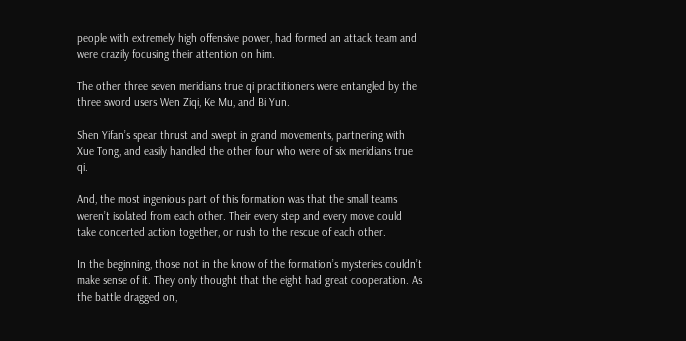people with extremely high offensive power, had formed an attack team and were crazily focusing their attention on him.

The other three seven meridians true qi practitioners were entangled by the three sword users Wen Ziqi, Ke Mu, and Bi Yun.

Shen Yifan’s spear thrust and swept in grand movements, partnering with Xue Tong, and easily handled the other four who were of six meridians true qi.

And, the most ingenious part of this formation was that the small teams weren’t isolated from each other. Their every step and every move could take concerted action together, or rush to the rescue of each other.

In the beginning, those not in the know of the formation’s mysteries couldn’t make sense of it. They only thought that the eight had great cooperation. As the battle dragged on,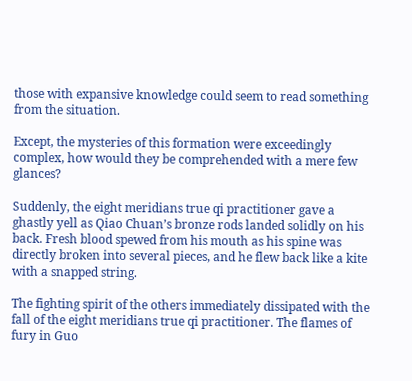those with expansive knowledge could seem to read something from the situation.

Except, the mysteries of this formation were exceedingly complex, how would they be comprehended with a mere few glances?

Suddenly, the eight meridians true qi practitioner gave a ghastly yell as Qiao Chuan’s bronze rods landed solidly on his back. Fresh blood spewed from his mouth as his spine was directly broken into several pieces, and he flew back like a kite with a snapped string.

The fighting spirit of the others immediately dissipated with the fall of the eight meridians true qi practitioner. The flames of fury in Guo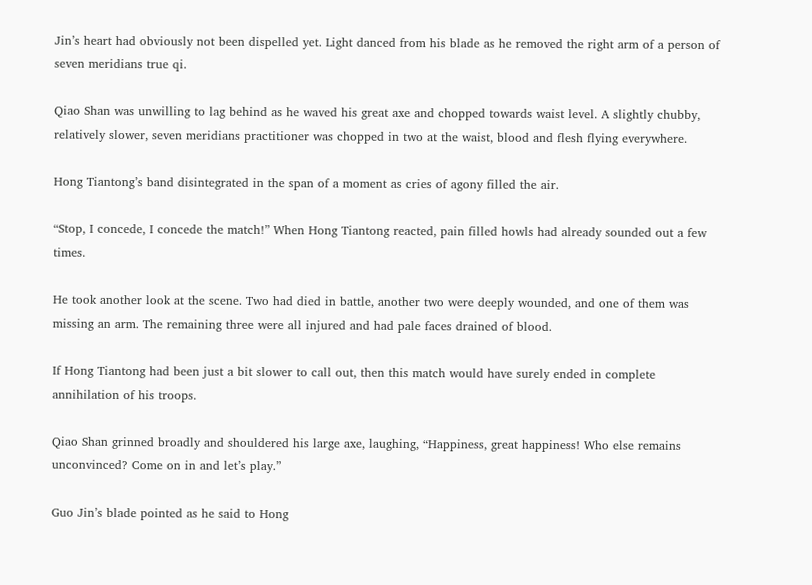Jin’s heart had obviously not been dispelled yet. Light danced from his blade as he removed the right arm of a person of seven meridians true qi.

Qiao Shan was unwilling to lag behind as he waved his great axe and chopped towards waist level. A slightly chubby, relatively slower, seven meridians practitioner was chopped in two at the waist, blood and flesh flying everywhere.

Hong Tiantong’s band disintegrated in the span of a moment as cries of agony filled the air.

“Stop, I concede, I concede the match!” When Hong Tiantong reacted, pain filled howls had already sounded out a few times.

He took another look at the scene. Two had died in battle, another two were deeply wounded, and one of them was missing an arm. The remaining three were all injured and had pale faces drained of blood.

If Hong Tiantong had been just a bit slower to call out, then this match would have surely ended in complete annihilation of his troops.

Qiao Shan grinned broadly and shouldered his large axe, laughing, “Happiness, great happiness! Who else remains unconvinced? Come on in and let’s play.”

Guo Jin’s blade pointed as he said to Hong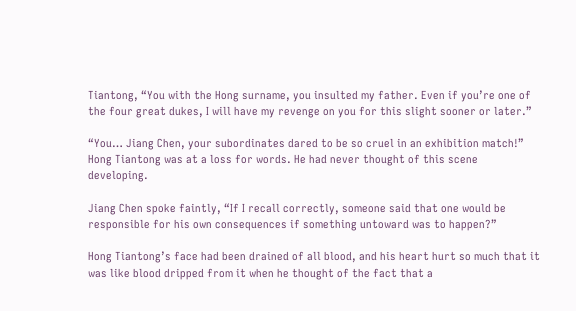Tiantong, “You with the Hong surname, you insulted my father. Even if you’re one of the four great dukes, I will have my revenge on you for this slight sooner or later.”

“You… Jiang Chen, your subordinates dared to be so cruel in an exhibition match!” Hong Tiantong was at a loss for words. He had never thought of this scene developing.

Jiang Chen spoke faintly, “If I recall correctly, someone said that one would be responsible for his own consequences if something untoward was to happen?”

Hong Tiantong’s face had been drained of all blood, and his heart hurt so much that it was like blood dripped from it when he thought of the fact that a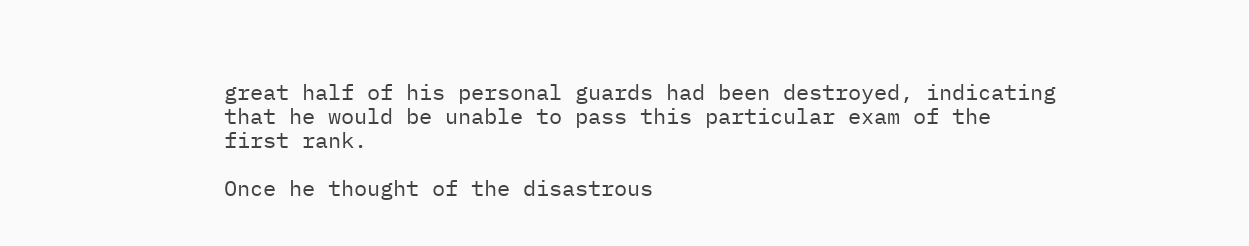great half of his personal guards had been destroyed, indicating that he would be unable to pass this particular exam of the first rank.

Once he thought of the disastrous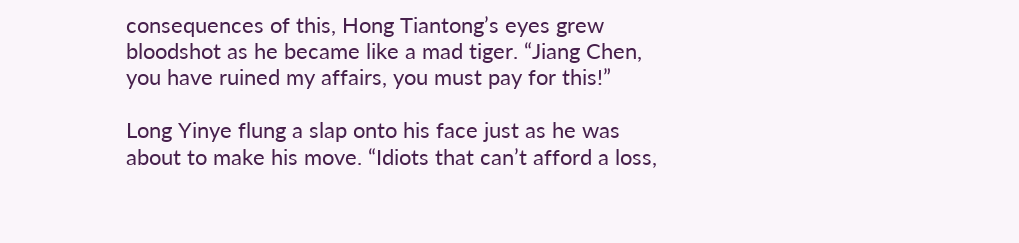consequences of this, Hong Tiantong’s eyes grew bloodshot as he became like a mad tiger. “Jiang Chen, you have ruined my affairs, you must pay for this!”

Long Yinye flung a slap onto his face just as he was about to make his move. “Idiots that can’t afford a loss,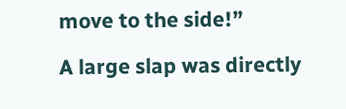move to the side!”

A large slap was directly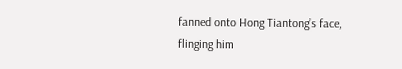fanned onto Hong Tiantong’s face, flinging him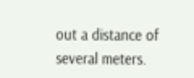out a distance of several meters.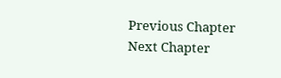Previous Chapter Next Chapter